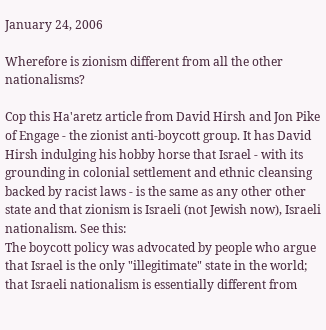January 24, 2006

Wherefore is zionism different from all the other nationalisms?

Cop this Ha'aretz article from David Hirsh and Jon Pike of Engage - the zionist anti-boycott group. It has David Hirsh indulging his hobby horse that Israel - with its grounding in colonial settlement and ethnic cleansing backed by racist laws - is the same as any other other state and that zionism is Israeli (not Jewish now), Israeli nationalism. See this:
The boycott policy was advocated by people who argue that Israel is the only "illegitimate" state in the world; that Israeli nationalism is essentially different from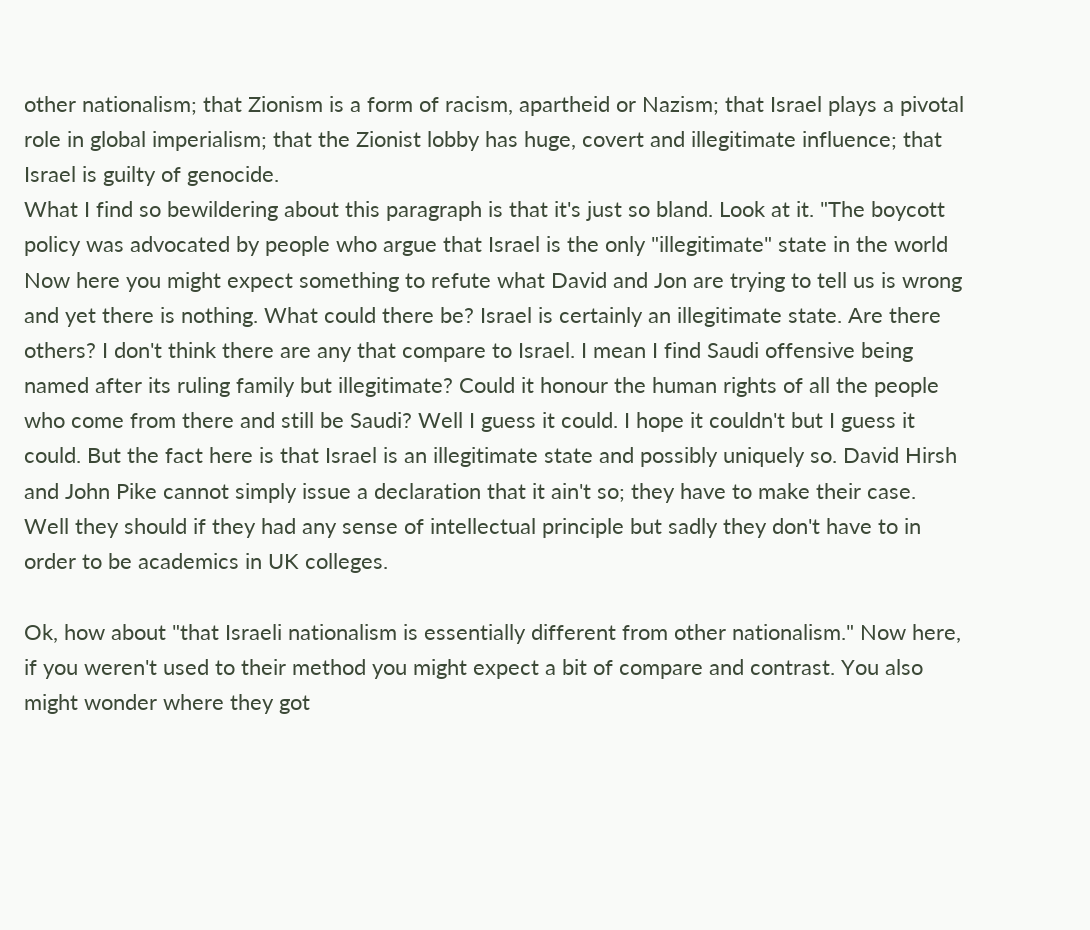other nationalism; that Zionism is a form of racism, apartheid or Nazism; that Israel plays a pivotal role in global imperialism; that the Zionist lobby has huge, covert and illegitimate influence; that Israel is guilty of genocide.
What I find so bewildering about this paragraph is that it's just so bland. Look at it. "The boycott policy was advocated by people who argue that Israel is the only "illegitimate" state in the world Now here you might expect something to refute what David and Jon are trying to tell us is wrong and yet there is nothing. What could there be? Israel is certainly an illegitimate state. Are there others? I don't think there are any that compare to Israel. I mean I find Saudi offensive being named after its ruling family but illegitimate? Could it honour the human rights of all the people who come from there and still be Saudi? Well I guess it could. I hope it couldn't but I guess it could. But the fact here is that Israel is an illegitimate state and possibly uniquely so. David Hirsh and John Pike cannot simply issue a declaration that it ain't so; they have to make their case. Well they should if they had any sense of intellectual principle but sadly they don't have to in order to be academics in UK colleges.

Ok, how about "that Israeli nationalism is essentially different from other nationalism." Now here, if you weren't used to their method you might expect a bit of compare and contrast. You also might wonder where they got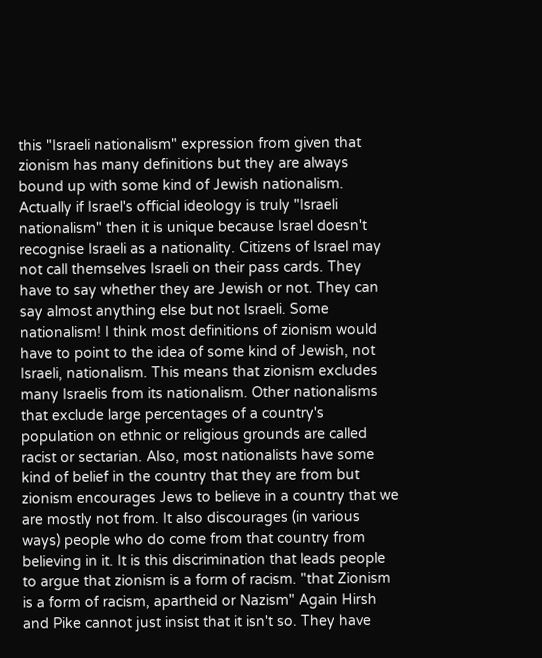this "Israeli nationalism" expression from given that zionism has many definitions but they are always bound up with some kind of Jewish nationalism. Actually if Israel's official ideology is truly "Israeli nationalism" then it is unique because Israel doesn't recognise Israeli as a nationality. Citizens of Israel may not call themselves Israeli on their pass cards. They have to say whether they are Jewish or not. They can say almost anything else but not Israeli. Some nationalism! I think most definitions of zionism would have to point to the idea of some kind of Jewish, not Israeli, nationalism. This means that zionism excludes many Israelis from its nationalism. Other nationalisms that exclude large percentages of a country's population on ethnic or religious grounds are called racist or sectarian. Also, most nationalists have some kind of belief in the country that they are from but zionism encourages Jews to believe in a country that we are mostly not from. It also discourages (in various ways) people who do come from that country from believing in it. It is this discrimination that leads people to argue that zionism is a form of racism. "that Zionism is a form of racism, apartheid or Nazism" Again Hirsh and Pike cannot just insist that it isn't so. They have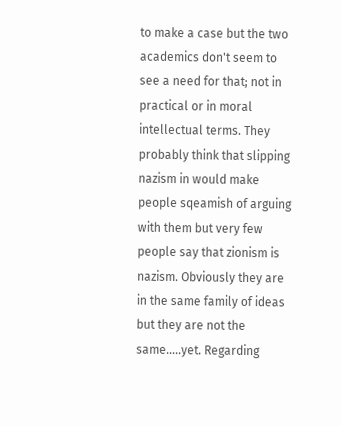to make a case but the two academics don't seem to see a need for that; not in practical or in moral intellectual terms. They probably think that slipping nazism in would make people sqeamish of arguing with them but very few people say that zionism is nazism. Obviously they are in the same family of ideas but they are not the same.....yet. Regarding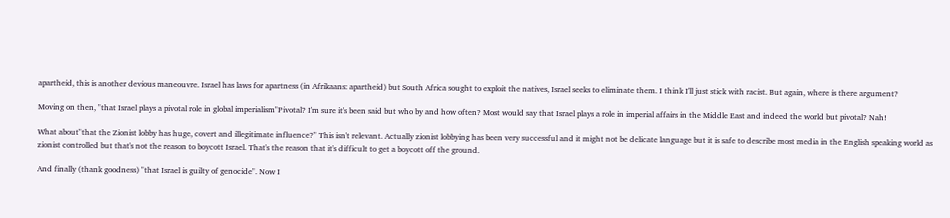apartheid, this is another devious maneouvre. Israel has laws for apartness (in Afrikaans: apartheid) but South Africa sought to exploit the natives, Israel seeks to eliminate them. I think I'll just stick with racist. But again, where is there argument?

Moving on then, "that Israel plays a pivotal role in global imperialism"Pivotal? I'm sure it's been said but who by and how often? Most would say that Israel plays a role in imperial affairs in the Middle East and indeed the world but pivotal? Nah!

What about"that the Zionist lobby has huge, covert and illegitimate influence?" This isn't relevant. Actually zionist lobbying has been very successful and it might not be delicate language but it is safe to describe most media in the English speaking world as zionist controlled but that's not the reason to boycott Israel. That's the reason that it's difficult to get a boycott off the ground.

And finally (thank goodness) "that Israel is guilty of genocide". Now I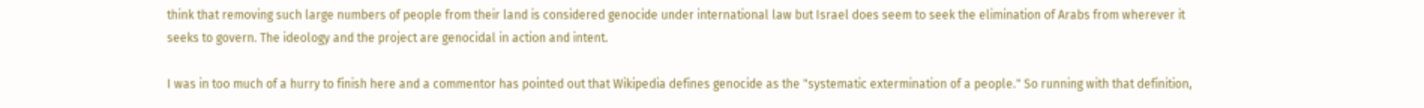think that removing such large numbers of people from their land is considered genocide under international law but Israel does seem to seek the elimination of Arabs from wherever it seeks to govern. The ideology and the project are genocidal in action and intent.

I was in too much of a hurry to finish here and a commentor has pointed out that Wikipedia defines genocide as the "systematic extermination of a people." So running with that definition,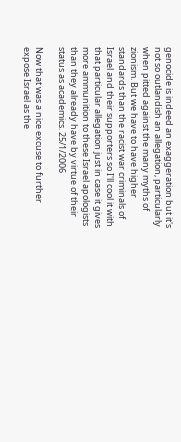genocide is indeed an exaggeration but it's not so outlandish an allegation, particularly when pitted against the many myths of zionism. But we have to have higher standards than the racist war criminals of Israel and their supporters so I'll cool it with that particular allegation just in case it gives more ammunition to these Israel apologists than they already have by virtue of their status as academics. 25/1/2006

Now that was a nice excuse to further expose Israel as the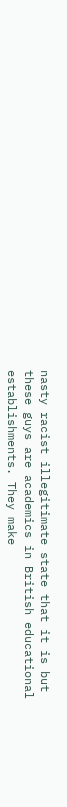nasty racist illegitimate state that it is but these guys are academics in British educational establishments. They make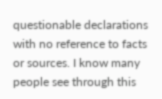questionable declarations with no reference to facts or sources. I know many people see through this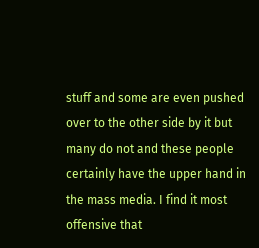stuff and some are even pushed over to the other side by it but many do not and these people certainly have the upper hand in the mass media. I find it most offensive that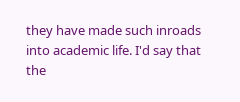they have made such inroads into academic life. I'd say that the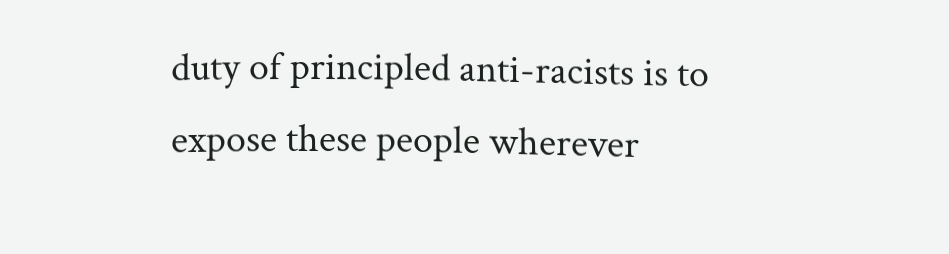duty of principled anti-racists is to expose these people wherever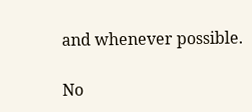and whenever possible.

No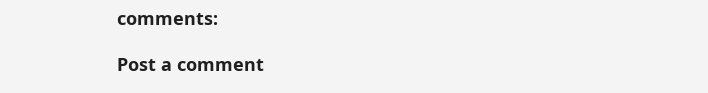comments:

Post a comment